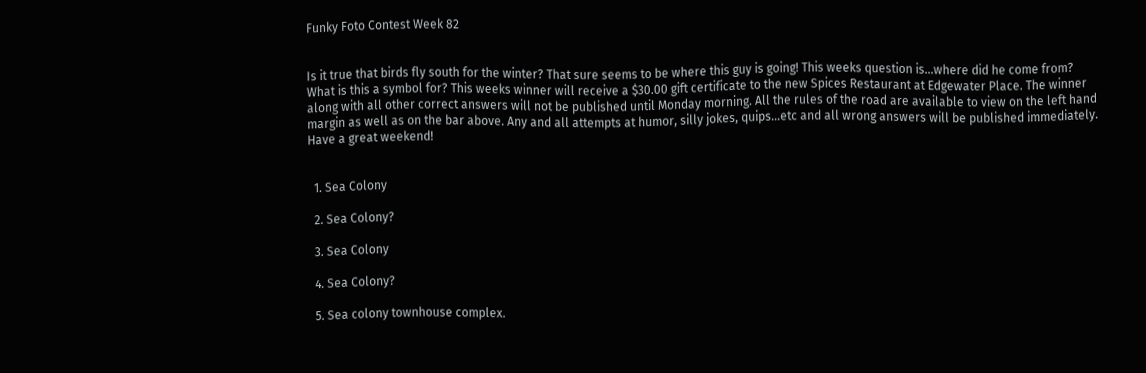Funky Foto Contest Week 82


Is it true that birds fly south for the winter? That sure seems to be where this guy is going! This weeks question is…where did he come from? What is this a symbol for? This weeks winner will receive a $30.00 gift certificate to the new Spices Restaurant at Edgewater Place. The winner along with all other correct answers will not be published until Monday morning. All the rules of the road are available to view on the left hand margin as well as on the bar above. Any and all attempts at humor, silly jokes, quips…etc and all wrong answers will be published immediately. Have a great weekend!


  1. Sea Colony

  2. Sea Colony?

  3. Sea Colony

  4. Sea Colony?

  5. Sea colony townhouse complex.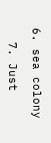6. sea colony

  7. Just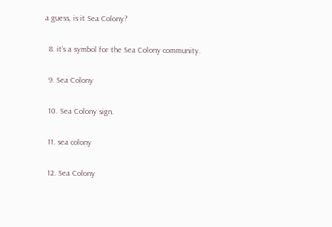a guess, is it Sea Colony?

  8. it’s a symbol for the Sea Colony community.

  9. Sea Colony

  10. Sea Colony sign.

  11. sea colony

  12. Sea Colony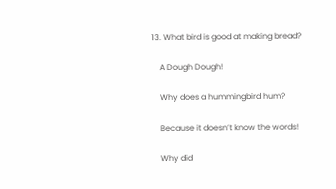13. What bird is good at making bread?

    A Dough Dough!

    Why does a hummingbird hum?

    Because it doesn’t know the words!

    Why did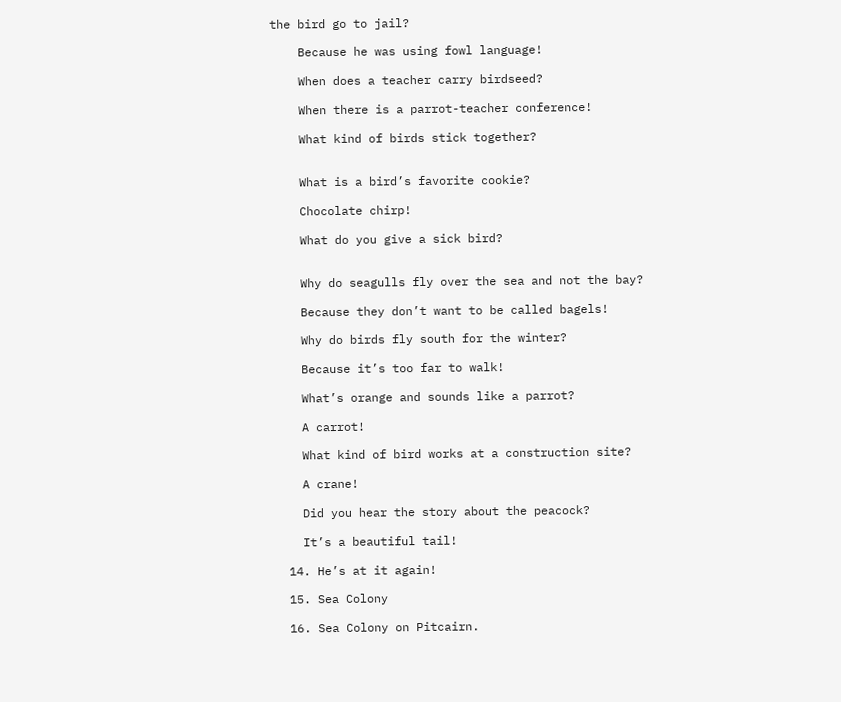the bird go to jail?

    Because he was using fowl language!

    When does a teacher carry birdseed?

    When there is a parrot-teacher conference!

    What kind of birds stick together?


    What is a bird’s favorite cookie?

    Chocolate chirp!

    What do you give a sick bird?


    Why do seagulls fly over the sea and not the bay?

    Because they don’t want to be called bagels!

    Why do birds fly south for the winter?

    Because it’s too far to walk!

    What’s orange and sounds like a parrot?

    A carrot!

    What kind of bird works at a construction site?

    A crane!

    Did you hear the story about the peacock?

    It’s a beautiful tail!

  14. He’s at it again!

  15. Sea Colony

  16. Sea Colony on Pitcairn.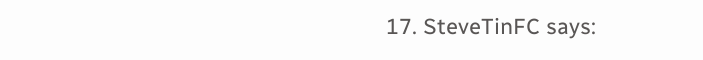17. SteveTinFC says: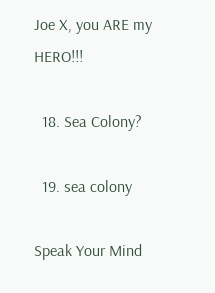Joe X, you ARE my HERO!!!

  18. Sea Colony?

  19. sea colony

Speak Your Mind